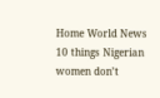Home World News 10 things Nigerian women don’t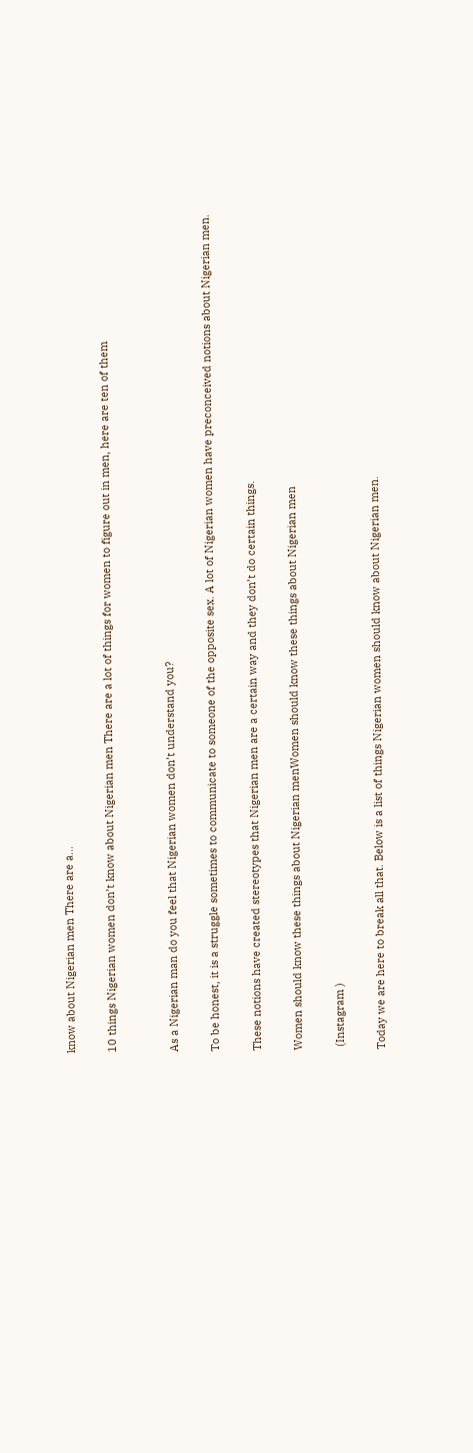know about Nigerian men There are a...

10 things Nigerian women don’t know about Nigerian men There are a lot of things for women to figure out in men, here are ten of them


As a Nigerian man do you feel that Nigerian women don’t understand you?

To be honest, it is a struggle sometimes to communicate to someone of the opposite sex. A lot of Nigerian women have preconceived notions about Nigerian men.

These notions have created stereotypes that Nigerian men are a certain way and they don’t do certain things.

Women should know these things about Nigerian menWomen should know these things about Nigerian men

 (Instagram )

Today we are here to break all that. Below is a list of things Nigerian women should know about Nigerian men.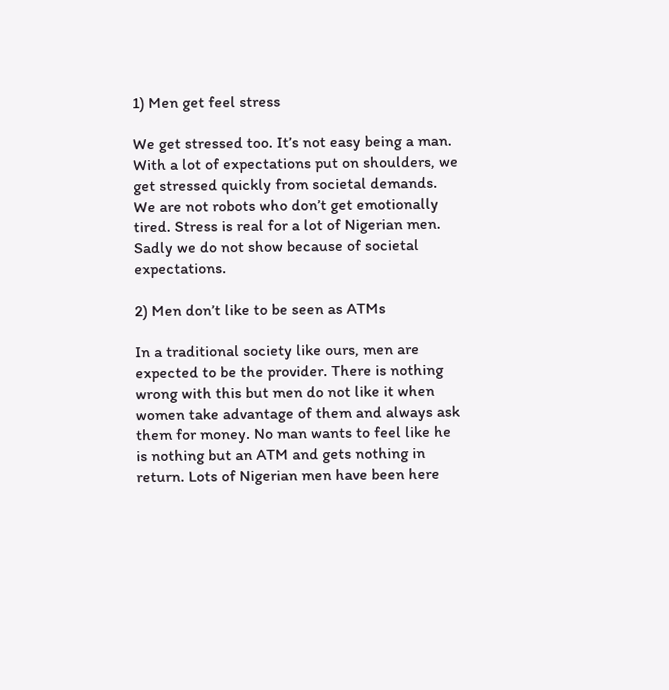1) Men get feel stress

We get stressed too. It’s not easy being a man. With a lot of expectations put on shoulders, we get stressed quickly from societal demands. We are not robots who don’t get emotionally tired. Stress is real for a lot of Nigerian men. Sadly we do not show because of societal expectations.

2) Men don’t like to be seen as ATMs

In a traditional society like ours, men are expected to be the provider. There is nothing wrong with this but men do not like it when women take advantage of them and always ask them for money. No man wants to feel like he is nothing but an ATM and gets nothing in return. Lots of Nigerian men have been here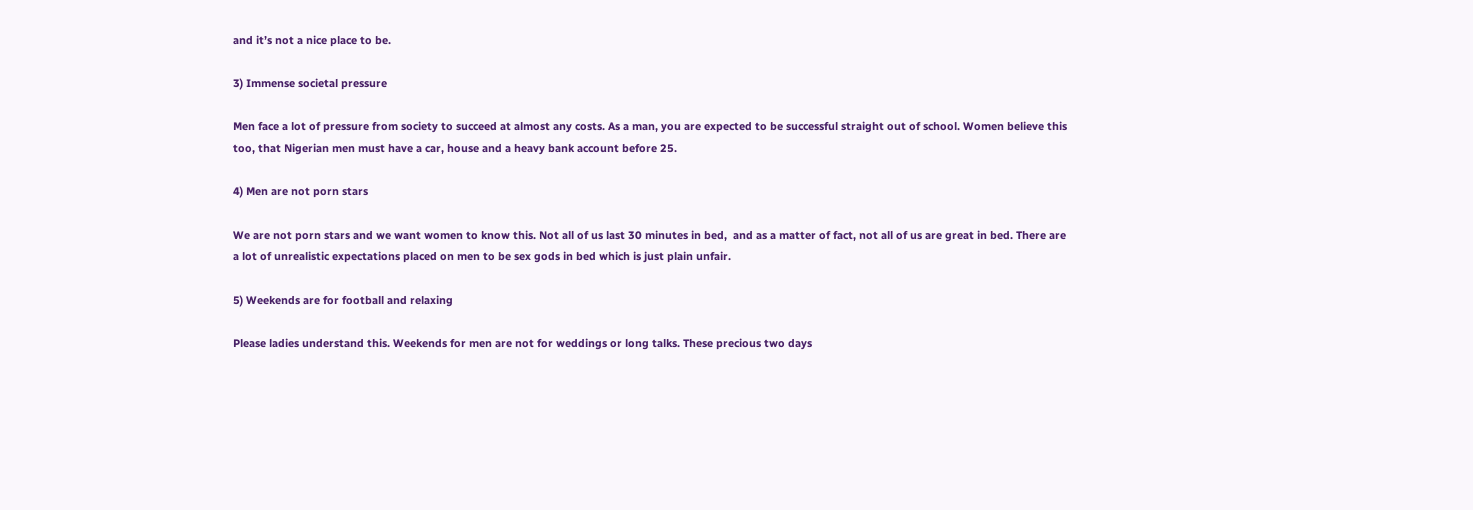and it’s not a nice place to be.

3) Immense societal pressure

Men face a lot of pressure from society to succeed at almost any costs. As a man, you are expected to be successful straight out of school. Women believe this too, that Nigerian men must have a car, house and a heavy bank account before 25.

4) Men are not porn stars

We are not porn stars and we want women to know this. Not all of us last 30 minutes in bed,  and as a matter of fact, not all of us are great in bed. There are a lot of unrealistic expectations placed on men to be sex gods in bed which is just plain unfair.

5) Weekends are for football and relaxing

Please ladies understand this. Weekends for men are not for weddings or long talks. These precious two days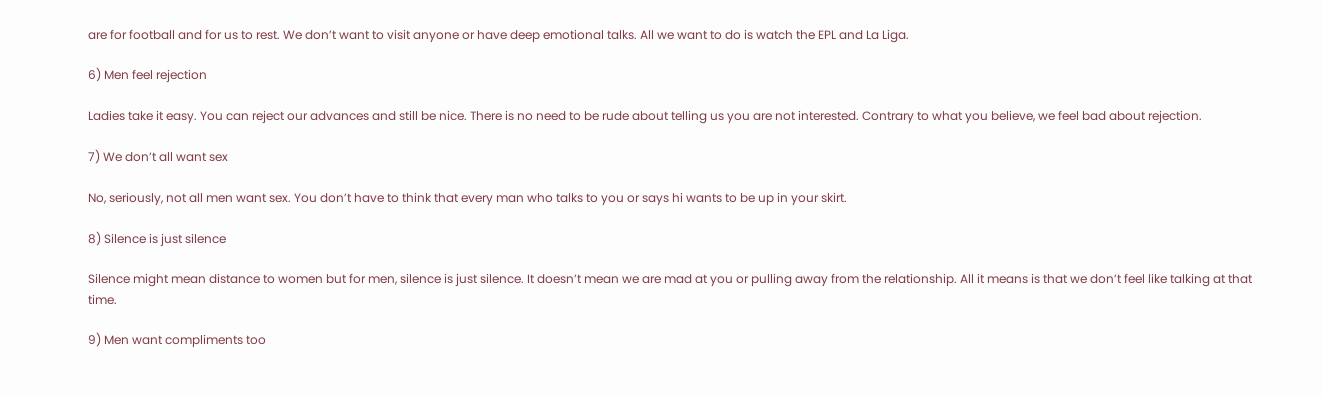are for football and for us to rest. We don’t want to visit anyone or have deep emotional talks. All we want to do is watch the EPL and La Liga.

6) Men feel rejection

Ladies take it easy. You can reject our advances and still be nice. There is no need to be rude about telling us you are not interested. Contrary to what you believe, we feel bad about rejection.

7) We don’t all want sex

No, seriously, not all men want sex. You don’t have to think that every man who talks to you or says hi wants to be up in your skirt.

8) Silence is just silence

Silence might mean distance to women but for men, silence is just silence. It doesn’t mean we are mad at you or pulling away from the relationship. All it means is that we don’t feel like talking at that time.

9) Men want compliments too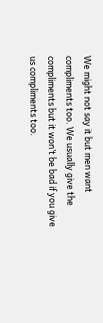We might not say it but men want compliments too. We usually give the compliments but it won’t be bad if you give us compliments too.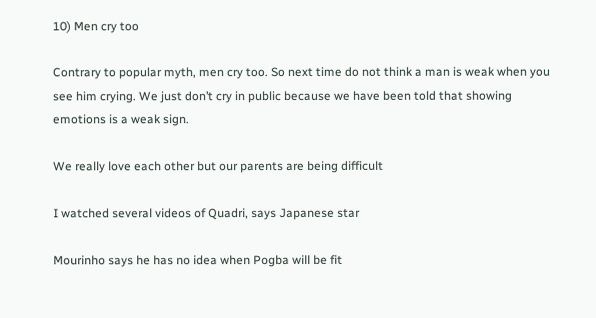10) Men cry too

Contrary to popular myth, men cry too. So next time do not think a man is weak when you see him crying. We just don’t cry in public because we have been told that showing emotions is a weak sign.

We really love each other but our parents are being difficult

I watched several videos of Quadri, says Japanese star

Mourinho says he has no idea when Pogba will be fit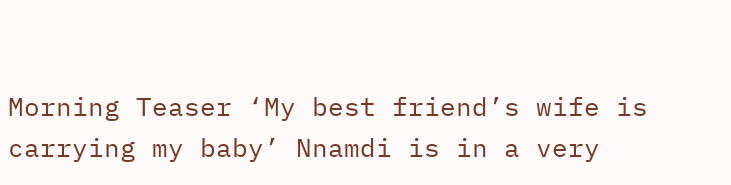Morning Teaser ‘My best friend’s wife is carrying my baby’ Nnamdi is in a very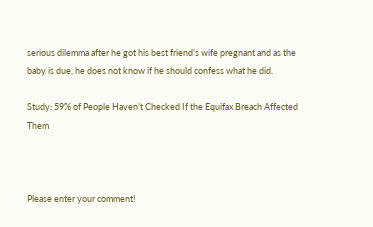serious dilemma after he got his best friend’s wife pregnant and as the baby is due, he does not know if he should confess what he did.

Study: 59% of People Haven’t Checked If the Equifax Breach Affected Them



Please enter your comment!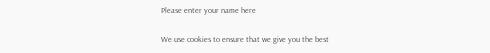Please enter your name here

We use cookies to ensure that we give you the best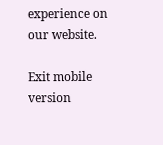experience on our website.

Exit mobile version